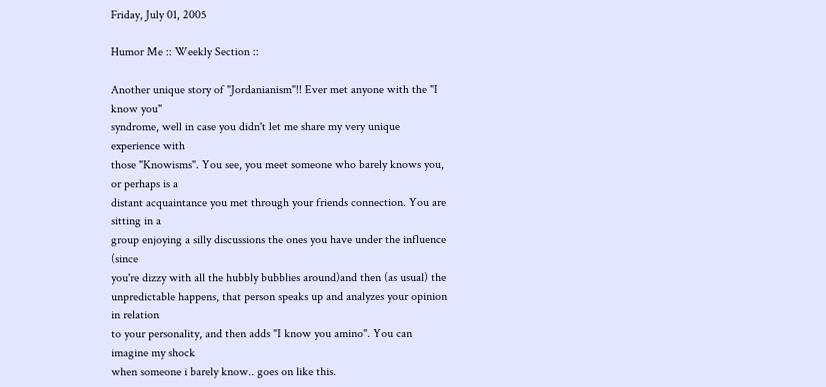Friday, July 01, 2005

Humor Me :: Weekly Section ::

Another unique story of "Jordanianism"!! Ever met anyone with the "I know you"
syndrome, well in case you didn't let me share my very unique experience with
those "Knowisms". You see, you meet someone who barely knows you, or perhaps is a
distant acquaintance you met through your friends connection. You are sitting in a
group enjoying a silly discussions the ones you have under the influence (since
you're dizzy with all the hubbly bubblies around)and then (as usual) the
unpredictable happens, that person speaks up and analyzes your opinion in relation
to your personality, and then adds "I know you amino". You can imagine my shock
when someone i barely know.. goes on like this.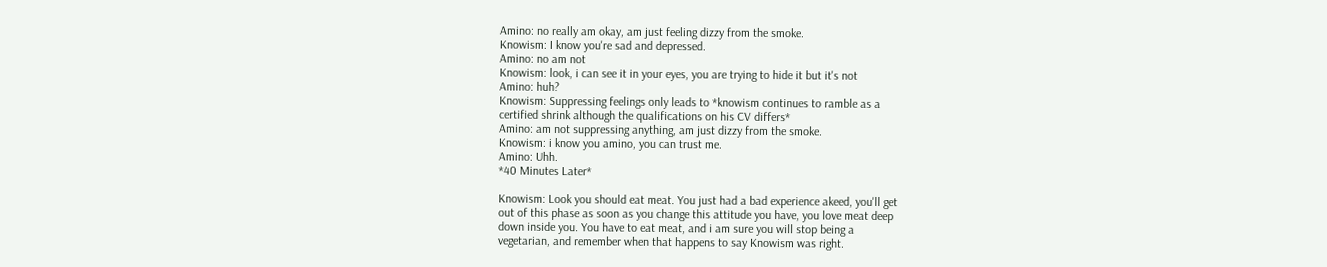Amino: no really am okay, am just feeling dizzy from the smoke.
Knowism: I know you're sad and depressed.
Amino: no am not
Knowism: look, i can see it in your eyes, you are trying to hide it but it's not
Amino: huh?
Knowism: Suppressing feelings only leads to *knowism continues to ramble as a
certified shrink although the qualifications on his CV differs*
Amino: am not suppressing anything, am just dizzy from the smoke.
Knowism: i know you amino, you can trust me.
Amino: Uhh.
*40 Minutes Later*

Knowism: Look you should eat meat. You just had a bad experience akeed, you'll get
out of this phase as soon as you change this attitude you have, you love meat deep
down inside you. You have to eat meat, and i am sure you will stop being a
vegetarian, and remember when that happens to say Knowism was right.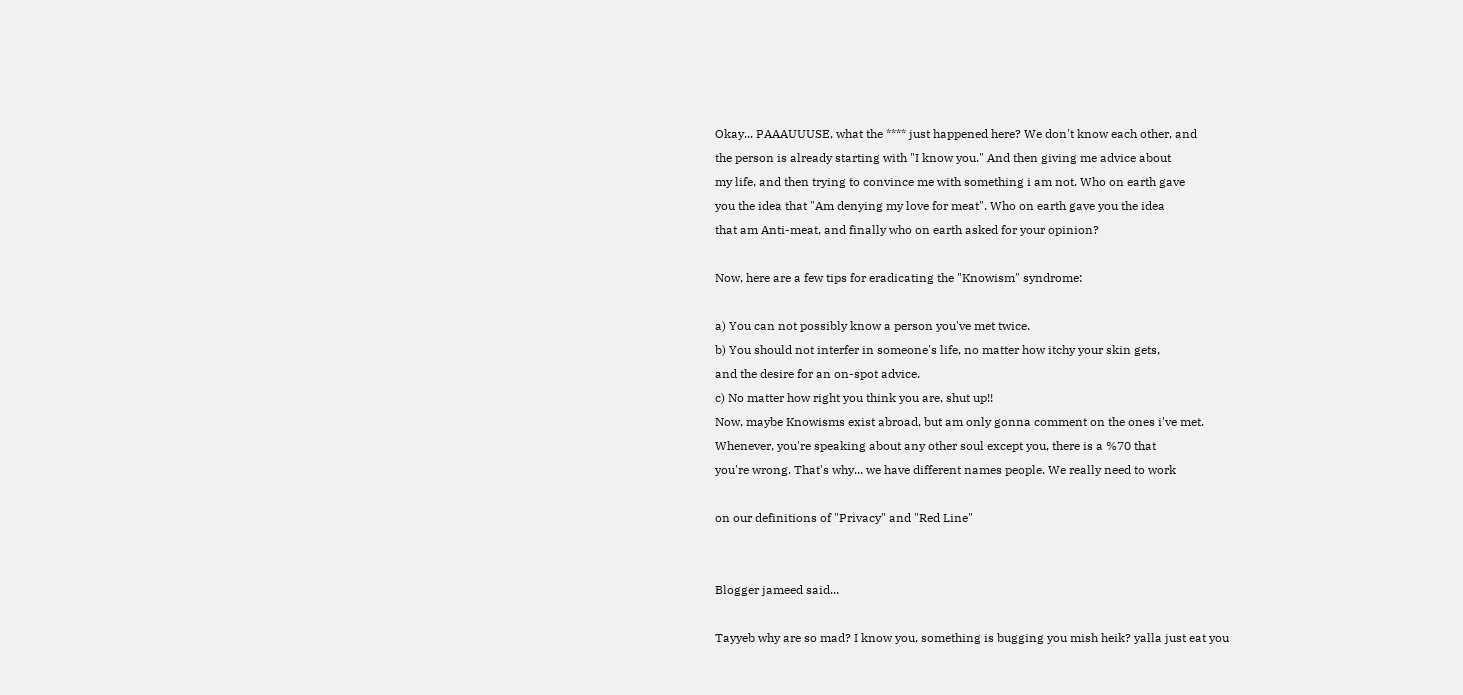Okay... PAAAUUUSE, what the **** just happened here? We don't know each other, and
the person is already starting with "I know you." And then giving me advice about
my life, and then trying to convince me with something i am not. Who on earth gave
you the idea that "Am denying my love for meat". Who on earth gave you the idea
that am Anti-meat, and finally who on earth asked for your opinion?

Now, here are a few tips for eradicating the "Knowism" syndrome:

a) You can not possibly know a person you've met twice.
b) You should not interfer in someone's life, no matter how itchy your skin gets,
and the desire for an on-spot advice.
c) No matter how right you think you are, shut up!!
Now, maybe Knowisms exist abroad, but am only gonna comment on the ones i've met.
Whenever, you're speaking about any other soul except you, there is a %70 that
you're wrong. That's why... we have different names people. We really need to work

on our definitions of "Privacy" and "Red Line"


Blogger jameed said...

Tayyeb why are so mad? I know you, something is bugging you mish heik? yalla just eat you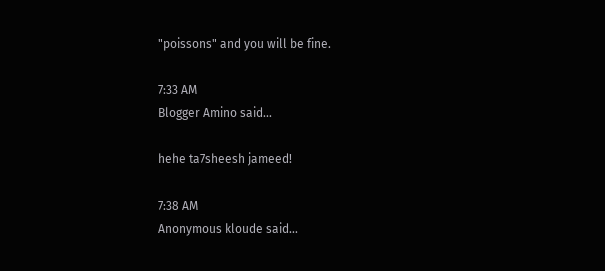"poissons" and you will be fine.

7:33 AM
Blogger Amino said...

hehe ta7sheesh jameed!

7:38 AM
Anonymous kloude said...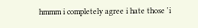hmmm i completely agree i hate those 'i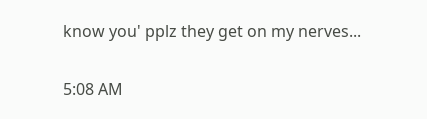know you' pplz they get on my nerves...

5:08 AM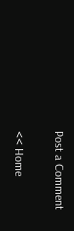Post a Comment

<< Home